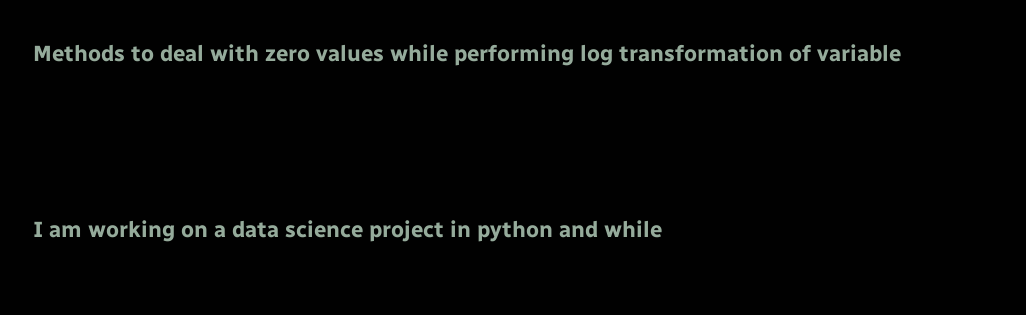Methods to deal with zero values while performing log transformation of variable




I am working on a data science project in python and while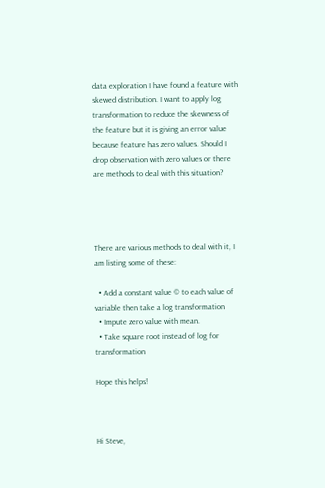data exploration I have found a feature with skewed distribution. I want to apply log transformation to reduce the skewness of the feature but it is giving an error value because feature has zero values. Should I drop observation with zero values or there are methods to deal with this situation?




There are various methods to deal with it, I am listing some of these:

  • Add a constant value © to each value of variable then take a log transformation
  • Impute zero value with mean.
  • Take square root instead of log for transformation

Hope this helps!



Hi Steve,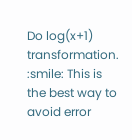Do log(x+1) transformation. :smile: This is the best way to avoid error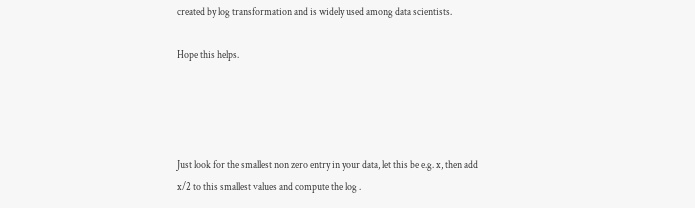created by log transformation and is widely used among data scientists.

Hope this helps.




Just look for the smallest non zero entry in your data, let this be e.g. x, then add x/2 to this smallest values and compute the log .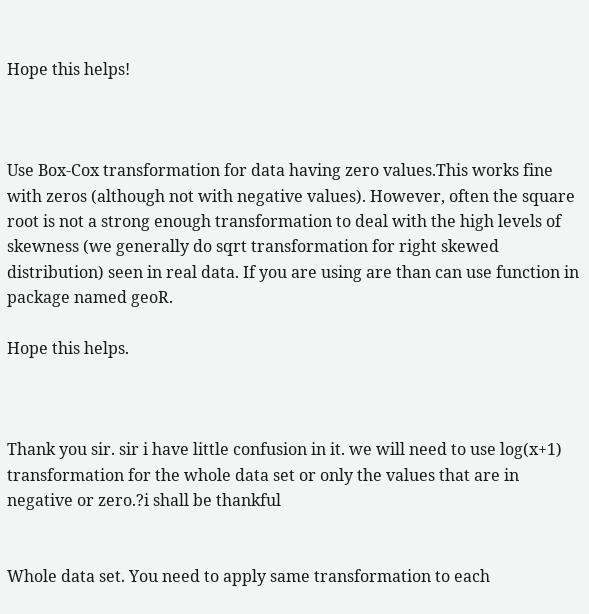Hope this helps!



Use Box-Cox transformation for data having zero values.This works fine with zeros (although not with negative values). However, often the square root is not a strong enough transformation to deal with the high levels of skewness (we generally do sqrt transformation for right skewed distribution) seen in real data. If you are using are than can use function in package named geoR.

Hope this helps.



Thank you sir. sir i have little confusion in it. we will need to use log(x+1) transformation for the whole data set or only the values that are in negative or zero.?i shall be thankful


Whole data set. You need to apply same transformation to each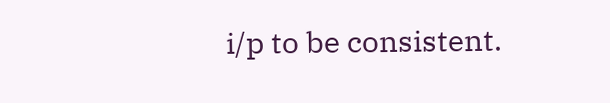i/p to be consistent.